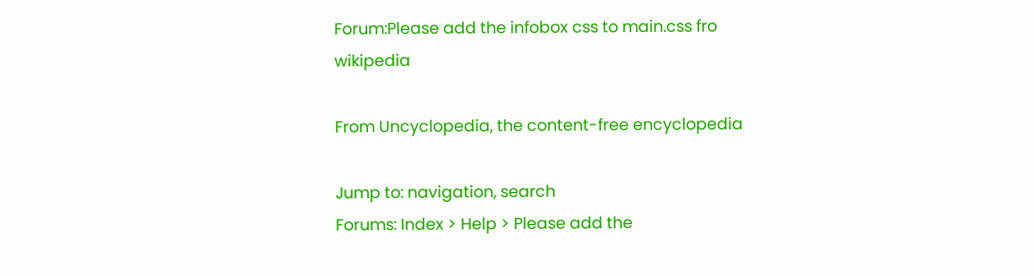Forum:Please add the infobox css to main.css fro wikipedia

From Uncyclopedia, the content-free encyclopedia

Jump to: navigation, search
Forums: Index > Help > Please add the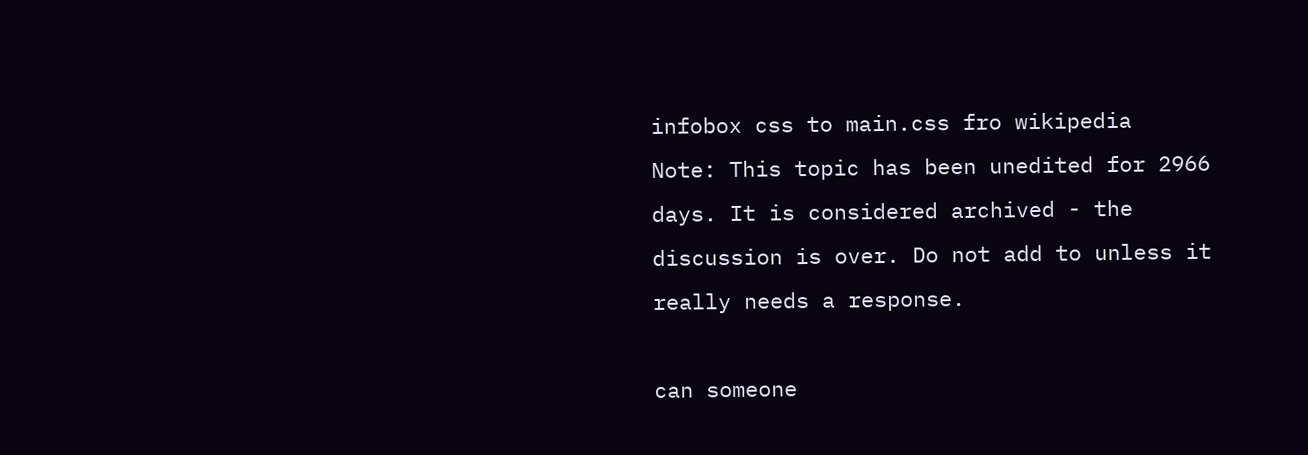infobox css to main.css fro wikipedia
Note: This topic has been unedited for 2966 days. It is considered archived - the discussion is over. Do not add to unless it really needs a response.

can someone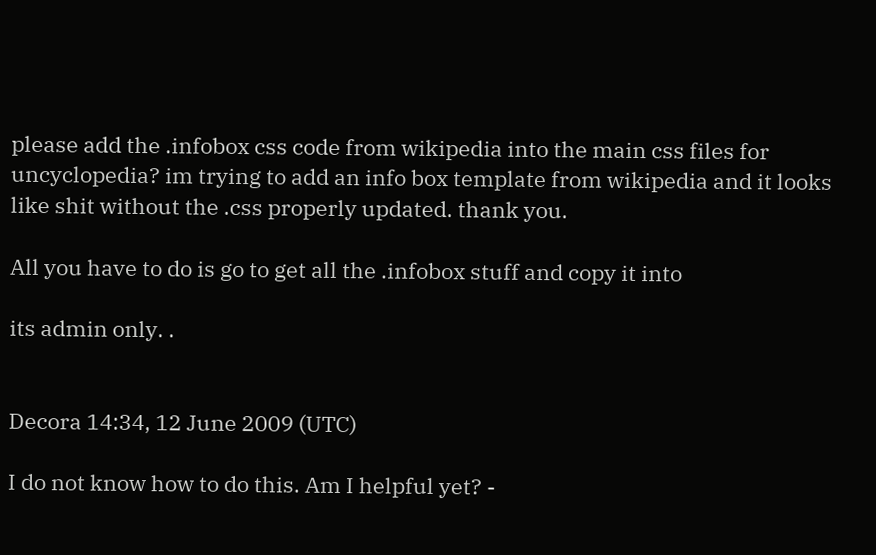please add the .infobox css code from wikipedia into the main css files for uncyclopedia? im trying to add an info box template from wikipedia and it looks like shit without the .css properly updated. thank you.

All you have to do is go to get all the .infobox stuff and copy it into

its admin only. .


Decora 14:34, 12 June 2009 (UTC)

I do not know how to do this. Am I helpful yet? -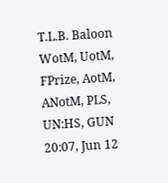T.L.B. Baloon WotM, UotM, FPrize, AotM, ANotM, PLS, UN:HS, GUN 20:07, Jun 12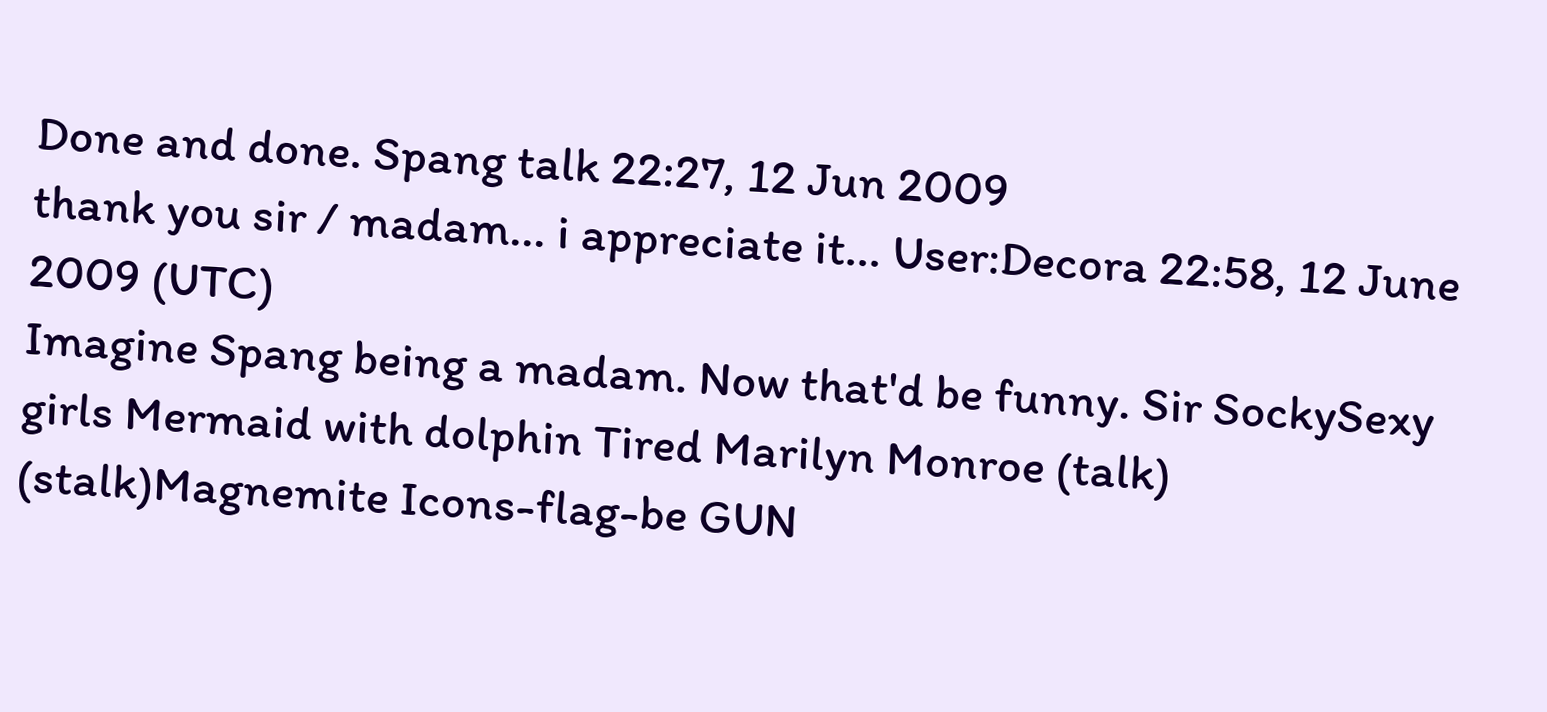Done and done. Spang talk 22:27, 12 Jun 2009
thank you sir / madam... i appreciate it... User:Decora 22:58, 12 June 2009 (UTC)
Imagine Spang being a madam. Now that'd be funny. Sir SockySexy girls Mermaid with dolphin Tired Marilyn Monroe (talk) (stalk)Magnemite Icons-flag-be GUN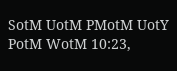SotM UotM PMotM UotY PotM WotM 10:23,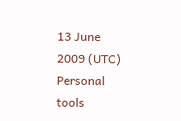13 June 2009 (UTC)
Personal tools